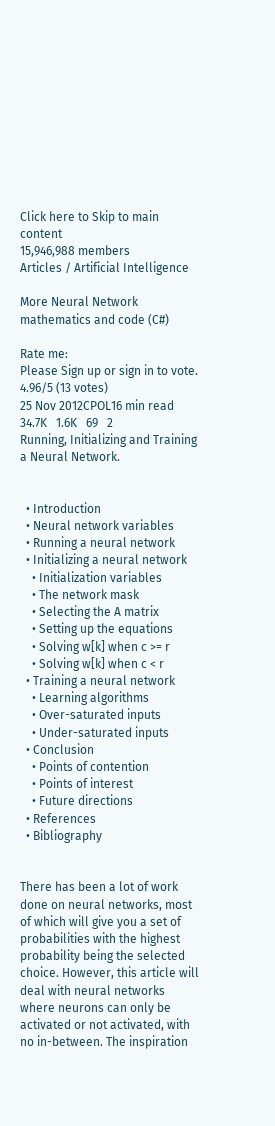Click here to Skip to main content
15,946,988 members
Articles / Artificial Intelligence

More Neural Network mathematics and code (C#)

Rate me:
Please Sign up or sign in to vote.
4.96/5 (13 votes)
25 Nov 2012CPOL16 min read 34.7K   1.6K   69   2
Running, Initializing and Training a Neural Network.


  • Introduction
  • Neural network variables
  • Running a neural network
  • Initializing a neural network
    • Initialization variables
    • The network mask
    • Selecting the A matrix
    • Setting up the equations
    • Solving w[k] when c >= r
    • Solving w[k] when c < r
  • Training a neural network
    • Learning algorithms
    • Over-saturated inputs
    • Under-saturated inputs
  • Conclusion
    • Points of contention
    • Points of interest
    • Future directions
  • References
  • Bibliography


There has been a lot of work done on neural networks, most of which will give you a set of probabilities with the highest probability being the selected choice. However, this article will deal with neural networks where neurons can only be activated or not activated, with no in-between. The inspiration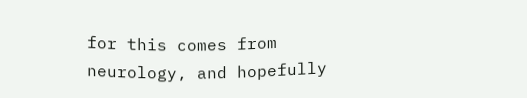for this comes from neurology, and hopefully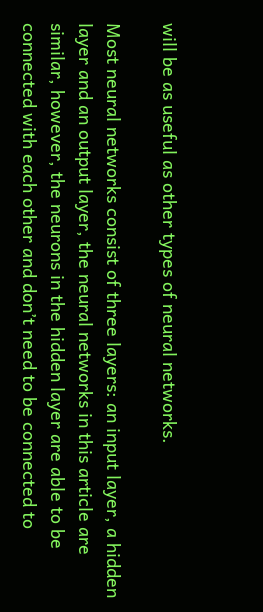will be as useful as other types of neural networks.

Most neural networks consist of three layers: an input layer, a hidden layer and an output layer, the neural networks in this article are similar, however, the neurons in the hidden layer are able to be connected with each other and don’t need to be connected to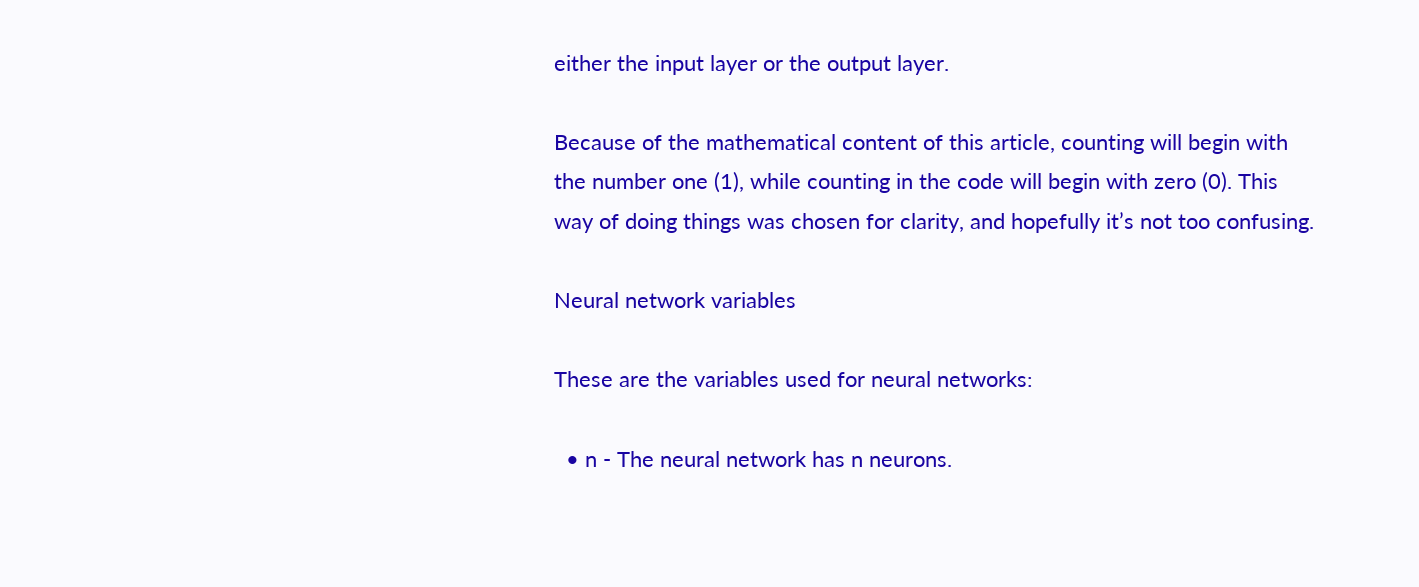either the input layer or the output layer.

Because of the mathematical content of this article, counting will begin with the number one (1), while counting in the code will begin with zero (0). This way of doing things was chosen for clarity, and hopefully it’s not too confusing.

Neural network variables

These are the variables used for neural networks:

  • n - The neural network has n neurons.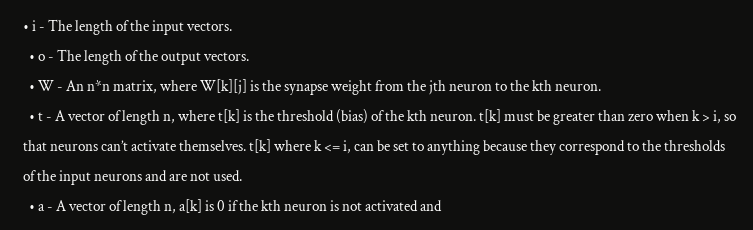• i - The length of the input vectors.
  • o - The length of the output vectors.
  • W - An n*n matrix, where W[k][j] is the synapse weight from the jth neuron to the kth neuron.
  • t - A vector of length n, where t[k] is the threshold (bias) of the kth neuron. t[k] must be greater than zero when k > i, so that neurons can’t activate themselves. t[k] where k <= i, can be set to anything because they correspond to the thresholds of the input neurons and are not used.
  • a - A vector of length n, a[k] is 0 if the kth neuron is not activated and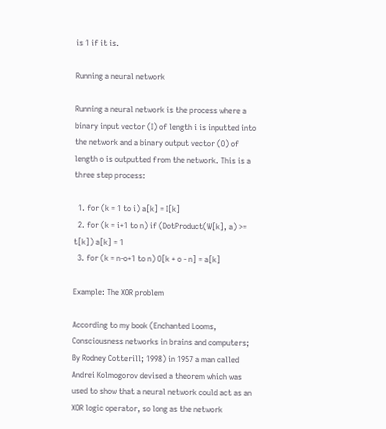is 1 if it is.

Running a neural network

Running a neural network is the process where a binary input vector (I) of length i is inputted into the network and a binary output vector (O) of length o is outputted from the network. This is a three step process:

  1. for (k = 1 to i) a[k] = I[k]
  2. for (k = i+1 to n) if (DotProduct(W[k], a) >= t[k]) a[k] = 1
  3. for (k = n-o+1 to n) O[k + o - n] = a[k]

Example: The XOR problem

According to my book (Enchanted Looms, Consciousness networks in brains and computers; By Rodney Cotterill; 1998) in 1957 a man called Andrei Kolmogorov devised a theorem which was used to show that a neural network could act as an XOR logic operator, so long as the network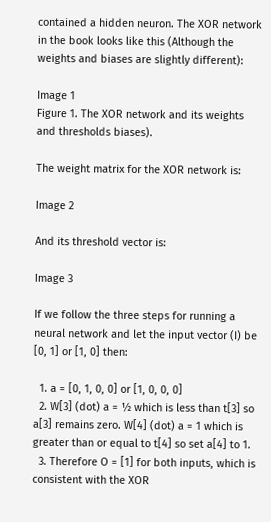contained a hidden neuron. The XOR network in the book looks like this (Although the weights and biases are slightly different):

Image 1
Figure 1. The XOR network and its weights and thresholds biases).

The weight matrix for the XOR network is:

Image 2

And its threshold vector is:

Image 3

If we follow the three steps for running a neural network and let the input vector (I) be [0, 1] or [1, 0] then:

  1. a = [0, 1, 0, 0] or [1, 0, 0, 0]
  2. W[3] (dot) a = ½ which is less than t[3] so a[3] remains zero. W[4] (dot) a = 1 which is greater than or equal to t[4] so set a[4] to 1.
  3. Therefore O = [1] for both inputs, which is consistent with the XOR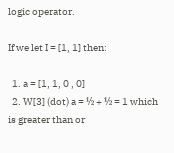logic operator.

If we let I = [1, 1] then:

  1. a = [1, 1, 0 , 0]
  2. W[3] (dot) a = ½ + ½ = 1 which is greater than or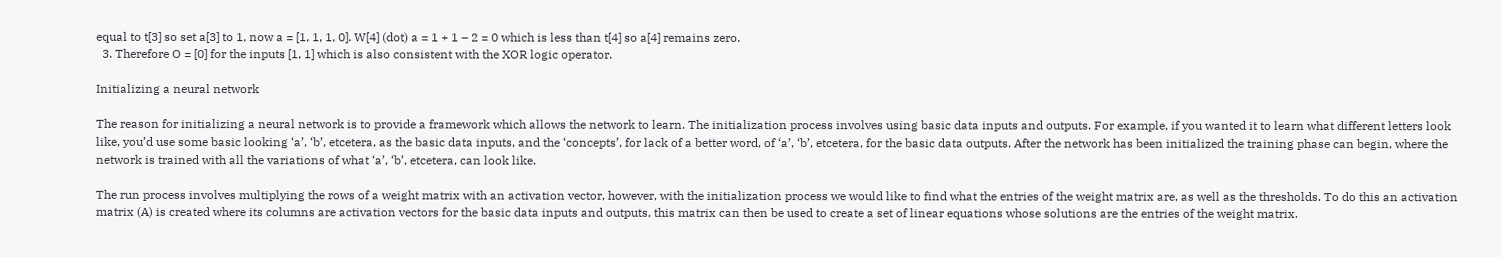equal to t[3] so set a[3] to 1, now a = [1, 1, 1, 0]. W[4] (dot) a = 1 + 1 – 2 = 0 which is less than t[4] so a[4] remains zero.
  3. Therefore O = [0] for the inputs [1, 1] which is also consistent with the XOR logic operator.

Initializing a neural network

The reason for initializing a neural network is to provide a framework which allows the network to learn. The initialization process involves using basic data inputs and outputs. For example, if you wanted it to learn what different letters look like, you’d use some basic looking ‘a’, ‘b’, etcetera, as the basic data inputs, and the ‘concepts’, for lack of a better word, of ‘a’, ‘b’, etcetera, for the basic data outputs. After the network has been initialized the training phase can begin, where the network is trained with all the variations of what ‘a’, ‘b’, etcetera, can look like.

The run process involves multiplying the rows of a weight matrix with an activation vector, however, with the initialization process we would like to find what the entries of the weight matrix are, as well as the thresholds. To do this an activation matrix (A) is created where its columns are activation vectors for the basic data inputs and outputs, this matrix can then be used to create a set of linear equations whose solutions are the entries of the weight matrix.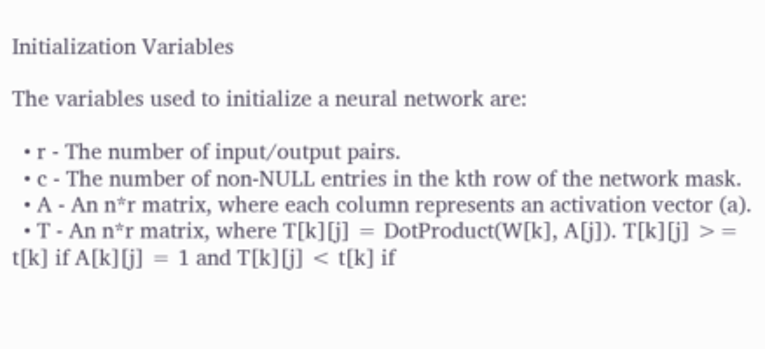Initialization Variables

The variables used to initialize a neural network are:

  • r - The number of input/output pairs.
  • c - The number of non-NULL entries in the kth row of the network mask.
  • A - An n*r matrix, where each column represents an activation vector (a).
  • T - An n*r matrix, where T[k][j] = DotProduct(W[k], A[j]). T[k][j] >= t[k] if A[k][j] = 1 and T[k][j] < t[k] if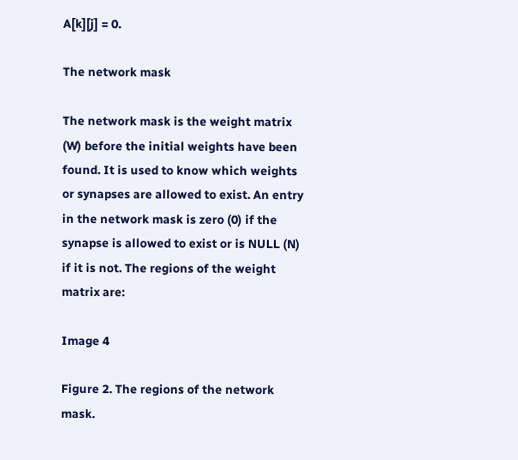A[k][j] = 0.

The network mask

The network mask is the weight matrix (W) before the initial weights have been found. It is used to know which weights or synapses are allowed to exist. An entry in the network mask is zero (0) if the synapse is allowed to exist or is NULL (N) if it is not. The regions of the weight matrix are:

Image 4

Figure 2. The regions of the network mask.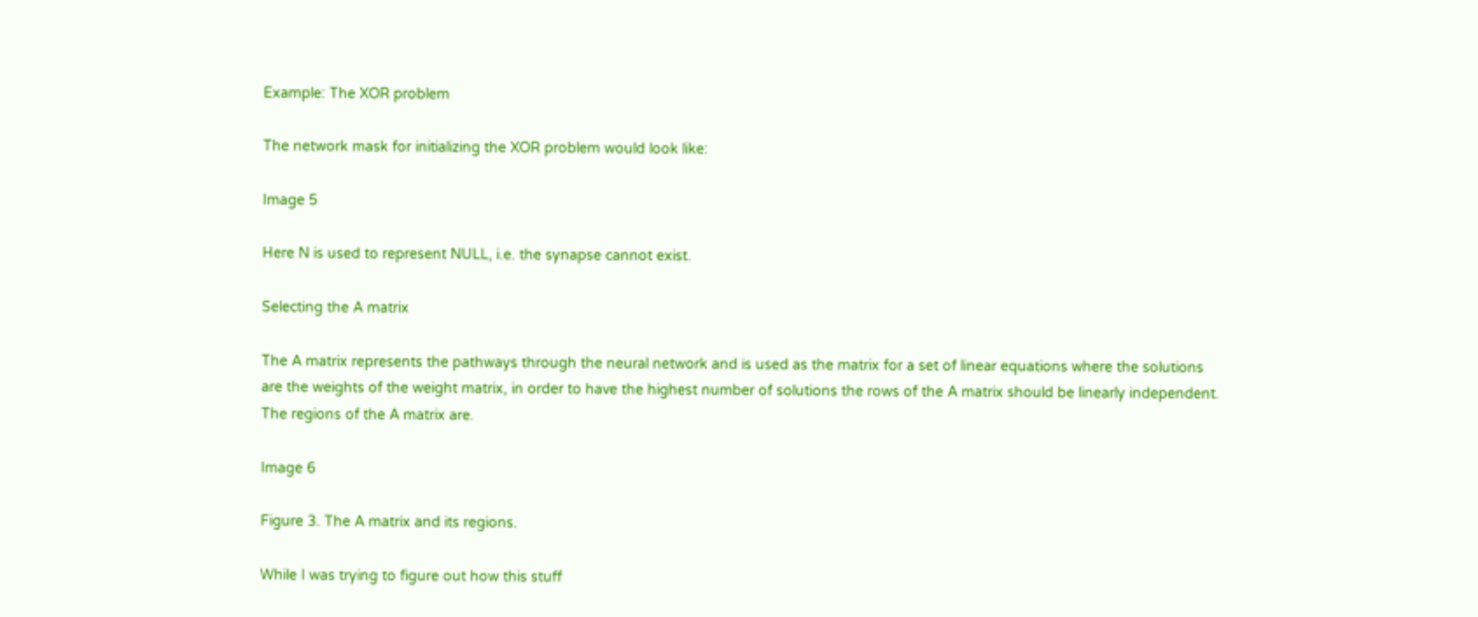Example: The XOR problem

The network mask for initializing the XOR problem would look like:

Image 5

Here N is used to represent NULL, i.e. the synapse cannot exist.

Selecting the A matrix

The A matrix represents the pathways through the neural network and is used as the matrix for a set of linear equations where the solutions are the weights of the weight matrix, in order to have the highest number of solutions the rows of the A matrix should be linearly independent. The regions of the A matrix are.

Image 6

Figure 3. The A matrix and its regions.

While I was trying to figure out how this stuff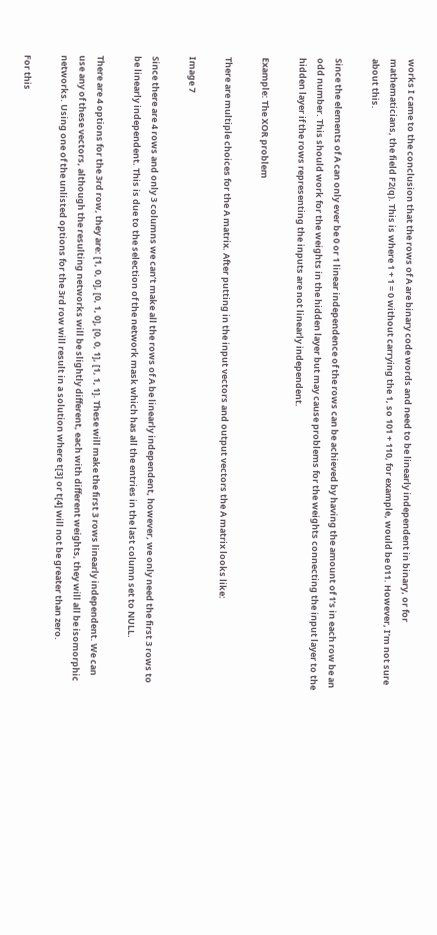works I came to the conclusion that the rows of A are binary code words and need to be linearly independent in binary, or for mathematicians, the field F2(q). This is where 1 + 1 = 0 without carrying the 1, so 101 + 110, for example, would be 011. However, I’m not sure about this.

Since the elements of A can only ever be 0 or 1 linear independence of the rows can be achieved by having the amount of 1’s in each row be an odd number. This should work for the weights in the hidden layer but may cause problems for the weights connecting the input layer to the hidden layer if the rows representing the inputs are not linearly independent.

Example: The XOR problem

There are multiple choices for the A matrix. After putting in the input vectors and output vectors the A matrix looks like:

Image 7

Since there are 4 rows and only 3 columns we can’t make all the rows of A be linearly independent, however, we only need the first 3 rows to be linearly independent. This is due to the selection of the network mask which has all the entries in the last column set to NULL.

There are 4 options for the 3rd row, they are: [1, 0, 0], [0, 1, 0], [0, 0, 1], [1, 1, 1]. These will make the first 3 rows linearly independent. We can use any of these vectors, although the resulting networks will be slightly different, each with different weights, they will all be isomorphic networks. Using one of the unlisted options for the 3rd row will result in a solution where t[3] or t[4] will not be greater than zero.

For this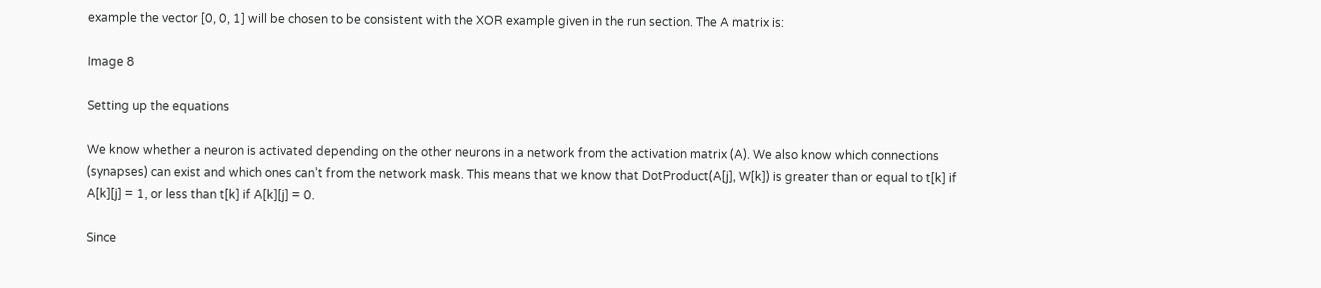example the vector [0, 0, 1] will be chosen to be consistent with the XOR example given in the run section. The A matrix is:

Image 8

Setting up the equations

We know whether a neuron is activated depending on the other neurons in a network from the activation matrix (A). We also know which connections (synapses) can exist and which ones can’t from the network mask. This means that we know that DotProduct(A[j], W[k]) is greater than or equal to t[k] if A[k][j] = 1, or less than t[k] if A[k][j] = 0.

Since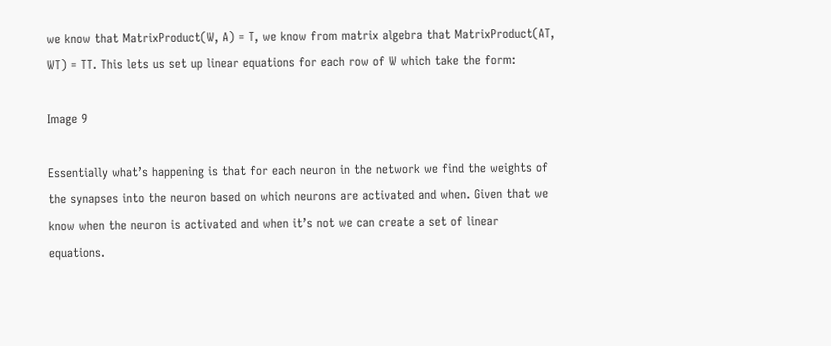we know that MatrixProduct(W, A) = T, we know from matrix algebra that MatrixProduct(AT, WT) = TT. This lets us set up linear equations for each row of W which take the form:

Image 9

Essentially what’s happening is that for each neuron in the network we find the weights of the synapses into the neuron based on which neurons are activated and when. Given that we know when the neuron is activated and when it’s not we can create a set of linear equations.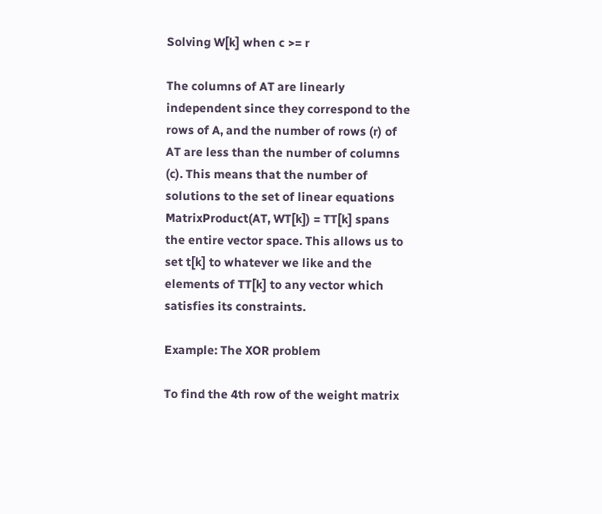Solving W[k] when c >= r

The columns of AT are linearly independent since they correspond to the rows of A, and the number of rows (r) of AT are less than the number of columns (c). This means that the number of solutions to the set of linear equations MatrixProduct(AT, WT[k]) = TT[k] spans the entire vector space. This allows us to set t[k] to whatever we like and the elements of TT[k] to any vector which satisfies its constraints.

Example: The XOR problem

To find the 4th row of the weight matrix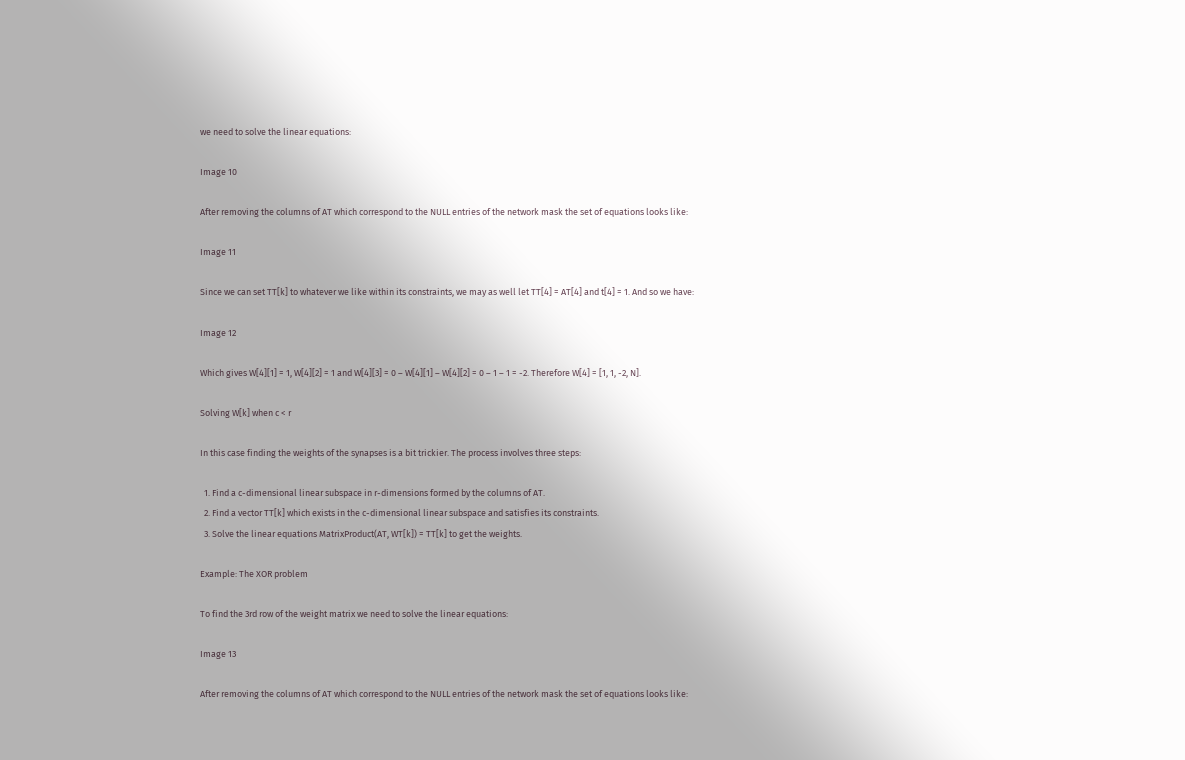we need to solve the linear equations:

Image 10

After removing the columns of AT which correspond to the NULL entries of the network mask the set of equations looks like:

Image 11

Since we can set TT[k] to whatever we like within its constraints, we may as well let TT[4] = AT[4] and t[4] = 1. And so we have:

Image 12

Which gives W[4][1] = 1, W[4][2] = 1 and W[4][3] = 0 – W[4][1] – W[4][2] = 0 – 1 – 1 = -2. Therefore W[4] = [1, 1, -2, N].

Solving W[k] when c < r

In this case finding the weights of the synapses is a bit trickier. The process involves three steps:

  1. Find a c-dimensional linear subspace in r-dimensions formed by the columns of AT.
  2. Find a vector TT[k] which exists in the c-dimensional linear subspace and satisfies its constraints.
  3. Solve the linear equations MatrixProduct(AT, WT[k]) = TT[k] to get the weights.

Example: The XOR problem

To find the 3rd row of the weight matrix we need to solve the linear equations:

Image 13

After removing the columns of AT which correspond to the NULL entries of the network mask the set of equations looks like: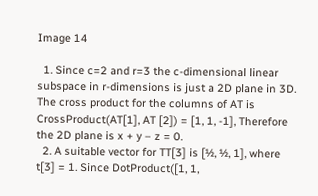Image 14

  1. Since c=2 and r=3 the c-dimensional linear subspace in r-dimensions is just a 2D plane in 3D. The cross product for the columns of AT is CrossProduct(AT[1], AT [2]) = [1, 1, -1], Therefore the 2D plane is x + y – z = 0.
  2. A suitable vector for TT[3] is [½, ½, 1], where t[3] = 1. Since DotProduct([1, 1,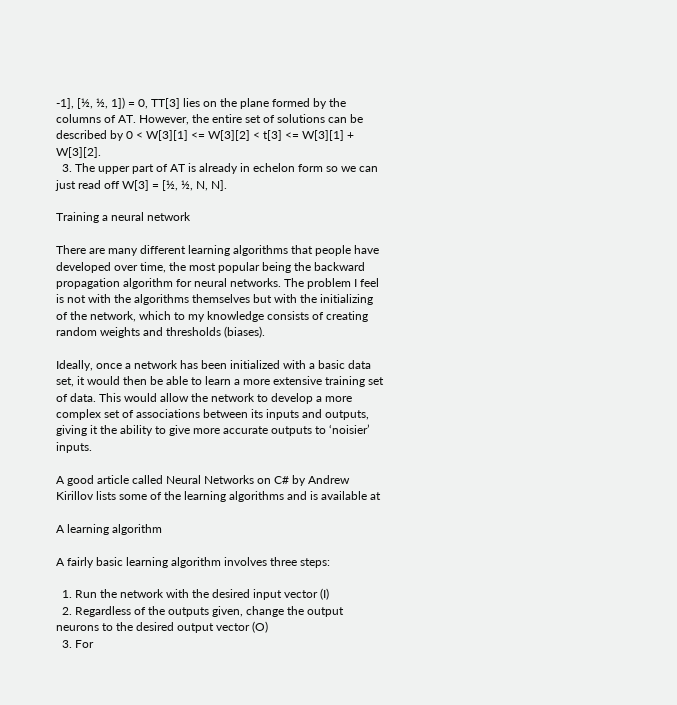-1], [½, ½, 1]) = 0, TT[3] lies on the plane formed by the columns of AT. However, the entire set of solutions can be described by 0 < W[3][1] <= W[3][2] < t[3] <= W[3][1] + W[3][2].
  3. The upper part of AT is already in echelon form so we can just read off W[3] = [½, ½, N, N].

Training a neural network

There are many different learning algorithms that people have developed over time, the most popular being the backward propagation algorithm for neural networks. The problem I feel is not with the algorithms themselves but with the initializing of the network, which to my knowledge consists of creating random weights and thresholds (biases).

Ideally, once a network has been initialized with a basic data set, it would then be able to learn a more extensive training set of data. This would allow the network to develop a more complex set of associations between its inputs and outputs, giving it the ability to give more accurate outputs to ‘noisier’ inputs.

A good article called Neural Networks on C# by Andrew Kirillov lists some of the learning algorithms and is available at

A learning algorithm

A fairly basic learning algorithm involves three steps:

  1. Run the network with the desired input vector (I)
  2. Regardless of the outputs given, change the output neurons to the desired output vector (O)
  3. For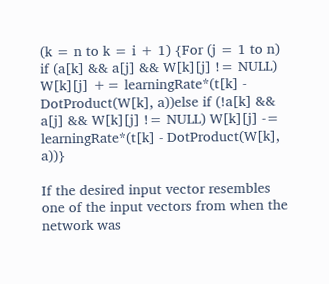(k = n to k = i + 1) {For (j = 1 to n) if (a[k] && a[j] && W[k][j] != NULL) W[k][j] += learningRate*(t[k] - DotProduct(W[k], a))else if (!a[k] && a[j] && W[k][j] != NULL) W[k][j] -= learningRate*(t[k] - DotProduct(W[k], a))}

If the desired input vector resembles one of the input vectors from when the network was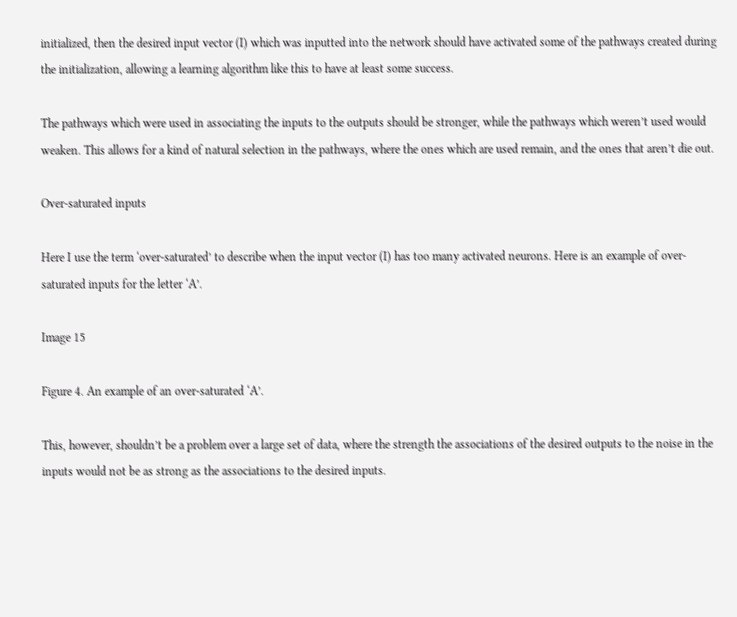initialized, then the desired input vector (I) which was inputted into the network should have activated some of the pathways created during the initialization, allowing a learning algorithm like this to have at least some success.

The pathways which were used in associating the inputs to the outputs should be stronger, while the pathways which weren’t used would weaken. This allows for a kind of natural selection in the pathways, where the ones which are used remain, and the ones that aren’t die out.

Over-saturated inputs

Here I use the term ‘over-saturated’ to describe when the input vector (I) has too many activated neurons. Here is an example of over-saturated inputs for the letter ‘A’.

Image 15

Figure 4. An example of an over-saturated ‘A’.

This, however, shouldn’t be a problem over a large set of data, where the strength the associations of the desired outputs to the noise in the inputs would not be as strong as the associations to the desired inputs.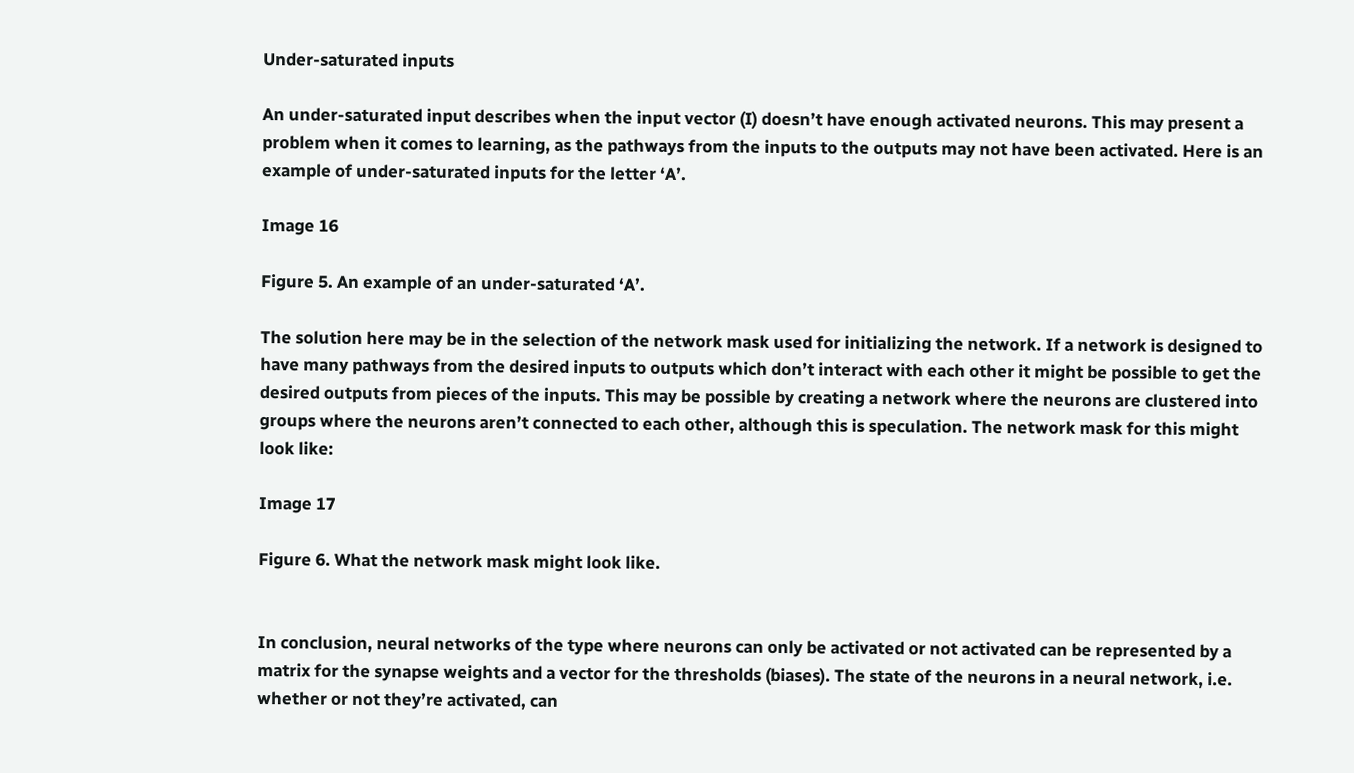Under-saturated inputs

An under-saturated input describes when the input vector (I) doesn’t have enough activated neurons. This may present a problem when it comes to learning, as the pathways from the inputs to the outputs may not have been activated. Here is an example of under-saturated inputs for the letter ‘A’.

Image 16

Figure 5. An example of an under-saturated ‘A’.

The solution here may be in the selection of the network mask used for initializing the network. If a network is designed to have many pathways from the desired inputs to outputs which don’t interact with each other it might be possible to get the desired outputs from pieces of the inputs. This may be possible by creating a network where the neurons are clustered into groups where the neurons aren’t connected to each other, although this is speculation. The network mask for this might look like:

Image 17

Figure 6. What the network mask might look like.


In conclusion, neural networks of the type where neurons can only be activated or not activated can be represented by a matrix for the synapse weights and a vector for the thresholds (biases). The state of the neurons in a neural network, i.e. whether or not they’re activated, can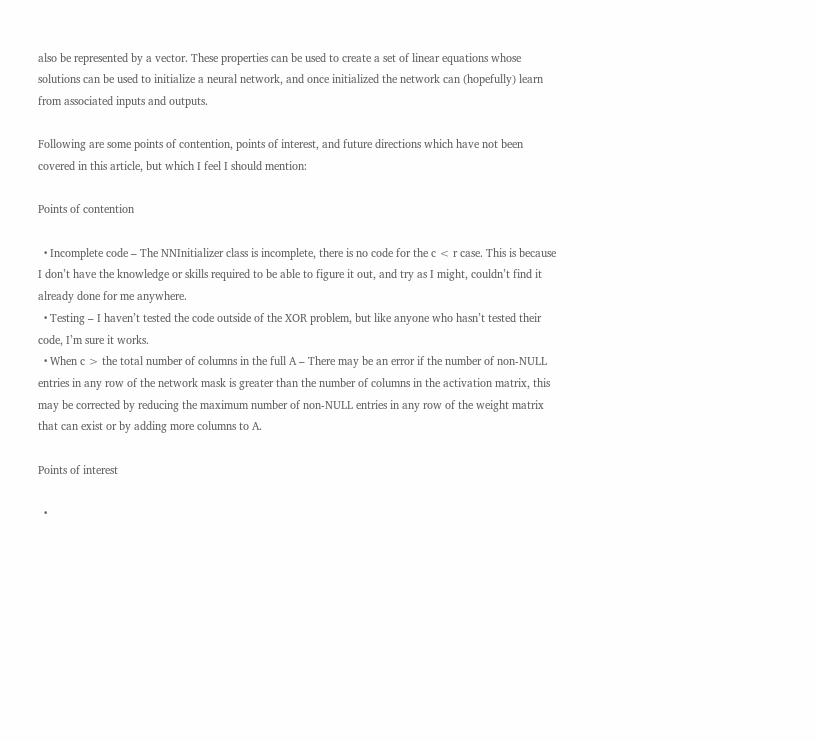also be represented by a vector. These properties can be used to create a set of linear equations whose solutions can be used to initialize a neural network, and once initialized the network can (hopefully) learn from associated inputs and outputs.

Following are some points of contention, points of interest, and future directions which have not been covered in this article, but which I feel I should mention:

Points of contention

  • Incomplete code – The NNInitializer class is incomplete, there is no code for the c < r case. This is because I don’t have the knowledge or skills required to be able to figure it out, and try as I might, couldn’t find it already done for me anywhere.
  • Testing – I haven’t tested the code outside of the XOR problem, but like anyone who hasn’t tested their code, I’m sure it works.
  • When c > the total number of columns in the full A – There may be an error if the number of non-NULL entries in any row of the network mask is greater than the number of columns in the activation matrix, this may be corrected by reducing the maximum number of non-NULL entries in any row of the weight matrix that can exist or by adding more columns to A.

Points of interest

  •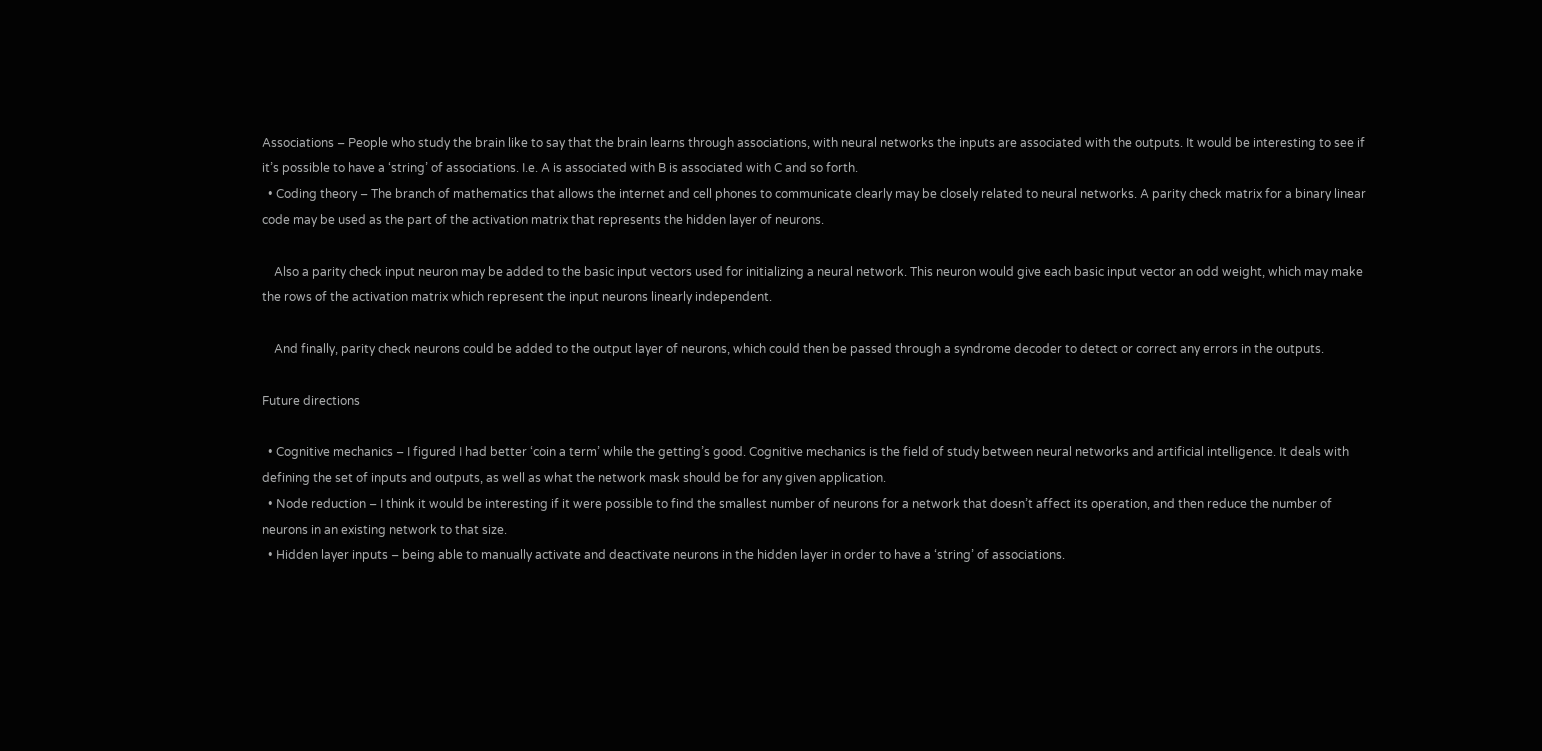Associations – People who study the brain like to say that the brain learns through associations, with neural networks the inputs are associated with the outputs. It would be interesting to see if it’s possible to have a ‘string’ of associations. I.e. A is associated with B is associated with C and so forth.
  • Coding theory – The branch of mathematics that allows the internet and cell phones to communicate clearly may be closely related to neural networks. A parity check matrix for a binary linear code may be used as the part of the activation matrix that represents the hidden layer of neurons.

    Also a parity check input neuron may be added to the basic input vectors used for initializing a neural network. This neuron would give each basic input vector an odd weight, which may make the rows of the activation matrix which represent the input neurons linearly independent.

    And finally, parity check neurons could be added to the output layer of neurons, which could then be passed through a syndrome decoder to detect or correct any errors in the outputs.

Future directions

  • Cognitive mechanics – I figured I had better ‘coin a term’ while the getting’s good. Cognitive mechanics is the field of study between neural networks and artificial intelligence. It deals with defining the set of inputs and outputs, as well as what the network mask should be for any given application.
  • Node reduction – I think it would be interesting if it were possible to find the smallest number of neurons for a network that doesn’t affect its operation, and then reduce the number of neurons in an existing network to that size.
  • Hidden layer inputs – being able to manually activate and deactivate neurons in the hidden layer in order to have a ‘string’ of associations.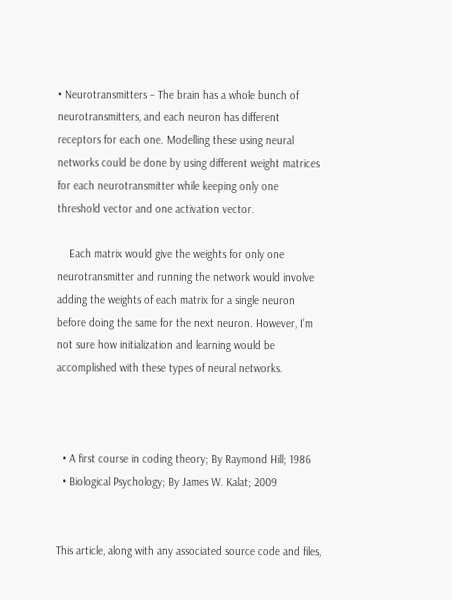• Neurotransmitters – The brain has a whole bunch of neurotransmitters, and each neuron has different receptors for each one. Modelling these using neural networks could be done by using different weight matrices for each neurotransmitter while keeping only one threshold vector and one activation vector.

    Each matrix would give the weights for only one neurotransmitter and running the network would involve adding the weights of each matrix for a single neuron before doing the same for the next neuron. However, I’m not sure how initialization and learning would be accomplished with these types of neural networks.



  • A first course in coding theory; By Raymond Hill; 1986
  • Biological Psychology; By James W. Kalat; 2009


This article, along with any associated source code and files,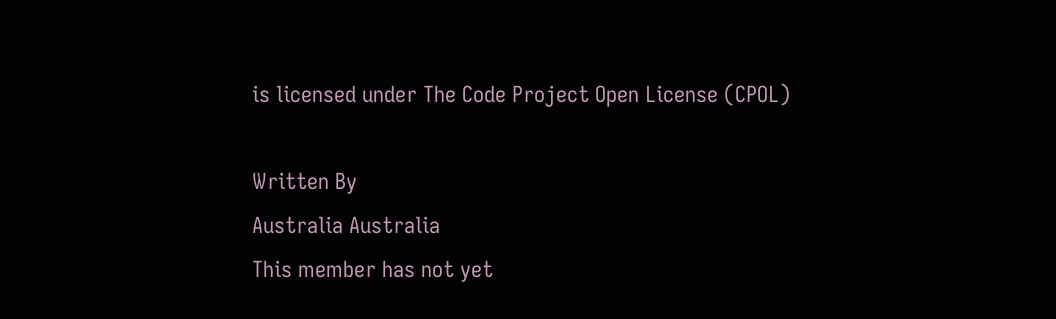is licensed under The Code Project Open License (CPOL)

Written By
Australia Australia
This member has not yet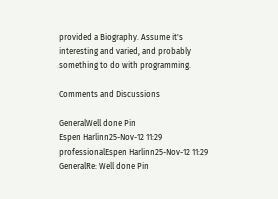provided a Biography. Assume it's interesting and varied, and probably something to do with programming.

Comments and Discussions

GeneralWell done Pin
Espen Harlinn25-Nov-12 11:29
professionalEspen Harlinn25-Nov-12 11:29
GeneralRe: Well done Pin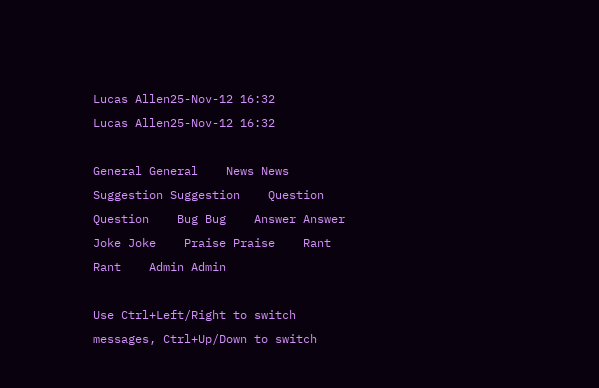Lucas Allen25-Nov-12 16:32
Lucas Allen25-Nov-12 16:32

General General    News News    Suggestion Suggestion    Question Question    Bug Bug    Answer Answer    Joke Joke    Praise Praise    Rant Rant    Admin Admin

Use Ctrl+Left/Right to switch messages, Ctrl+Up/Down to switch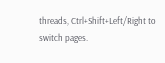threads, Ctrl+Shift+Left/Right to switch pages.